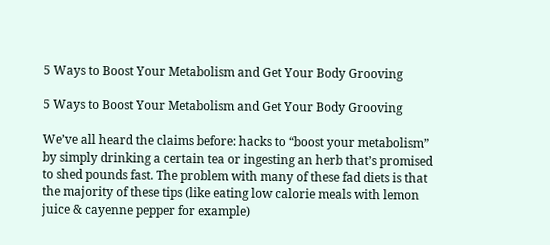5 Ways to Boost Your Metabolism and Get Your Body Grooving

5 Ways to Boost Your Metabolism and Get Your Body Grooving

We’ve all heard the claims before: hacks to “boost your metabolism” by simply drinking a certain tea or ingesting an herb that’s promised to shed pounds fast. The problem with many of these fad diets is that the majority of these tips (like eating low calorie meals with lemon juice & cayenne pepper for example)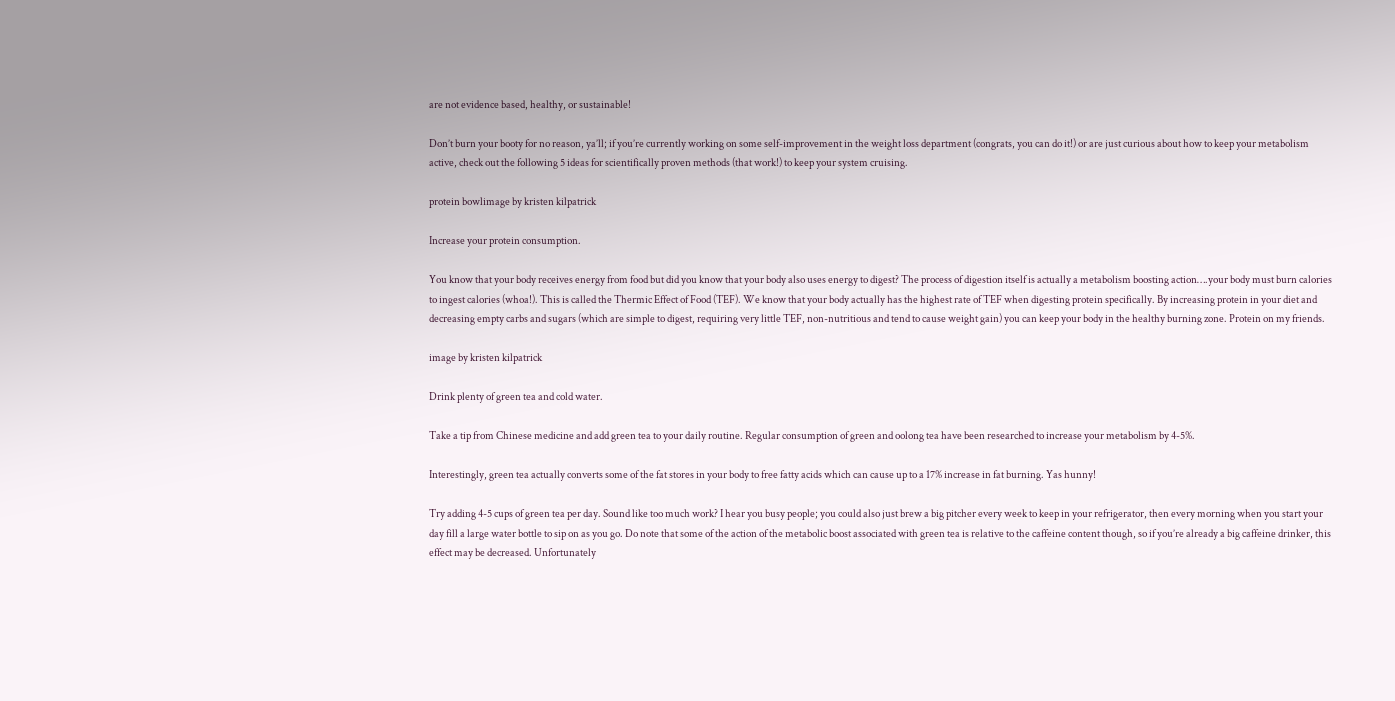are not evidence based, healthy, or sustainable!

Don’t burn your booty for no reason, ya’ll; if you’re currently working on some self-improvement in the weight loss department (congrats, you can do it!) or are just curious about how to keep your metabolism active, check out the following 5 ideas for scientifically proven methods (that work!) to keep your system cruising.

protein bowlimage by kristen kilpatrick

Increase your protein consumption.

You know that your body receives energy from food but did you know that your body also uses energy to digest? The process of digestion itself is actually a metabolism boosting action….your body must burn calories to ingest calories (whoa!). This is called the Thermic Effect of Food (TEF). We know that your body actually has the highest rate of TEF when digesting protein specifically. By increasing protein in your diet and decreasing empty carbs and sugars (which are simple to digest, requiring very little TEF, non-nutritious and tend to cause weight gain) you can keep your body in the healthy burning zone. Protein on my friends.

image by kristen kilpatrick

Drink plenty of green tea and cold water.

Take a tip from Chinese medicine and add green tea to your daily routine. Regular consumption of green and oolong tea have been researched to increase your metabolism by 4-5%.

Interestingly, green tea actually converts some of the fat stores in your body to free fatty acids which can cause up to a 17% increase in fat burning. Yas hunny!

Try adding 4-5 cups of green tea per day. Sound like too much work? I hear you busy people; you could also just brew a big pitcher every week to keep in your refrigerator, then every morning when you start your day fill a large water bottle to sip on as you go. Do note that some of the action of the metabolic boost associated with green tea is relative to the caffeine content though, so if you’re already a big caffeine drinker, this effect may be decreased. Unfortunately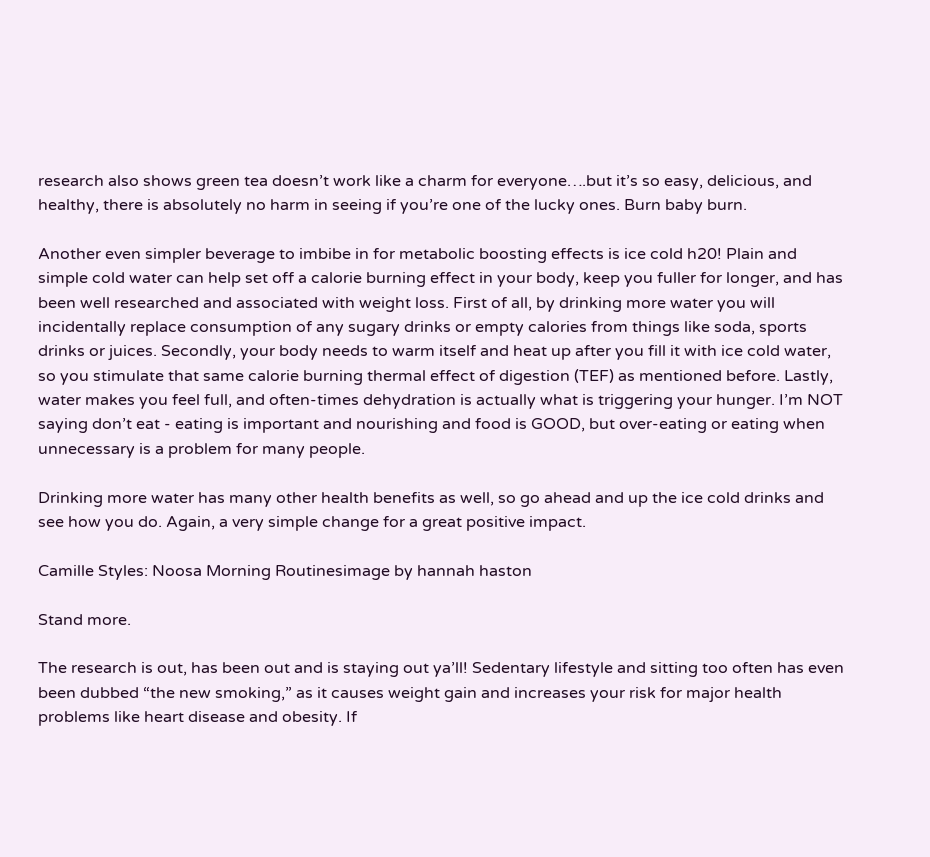research also shows green tea doesn’t work like a charm for everyone….but it’s so easy, delicious, and healthy, there is absolutely no harm in seeing if you’re one of the lucky ones. Burn baby burn.

Another even simpler beverage to imbibe in for metabolic boosting effects is ice cold h20! Plain and simple cold water can help set off a calorie burning effect in your body, keep you fuller for longer, and has been well researched and associated with weight loss. First of all, by drinking more water you will incidentally replace consumption of any sugary drinks or empty calories from things like soda, sports drinks or juices. Secondly, your body needs to warm itself and heat up after you fill it with ice cold water, so you stimulate that same calorie burning thermal effect of digestion (TEF) as mentioned before. Lastly, water makes you feel full, and often-times dehydration is actually what is triggering your hunger. I’m NOT saying don’t eat - eating is important and nourishing and food is GOOD, but over-eating or eating when unnecessary is a problem for many people.

Drinking more water has many other health benefits as well, so go ahead and up the ice cold drinks and see how you do. Again, a very simple change for a great positive impact.

Camille Styles: Noosa Morning Routinesimage by hannah haston

Stand more.

The research is out, has been out and is staying out ya’ll! Sedentary lifestyle and sitting too often has even been dubbed “the new smoking,” as it causes weight gain and increases your risk for major health problems like heart disease and obesity. If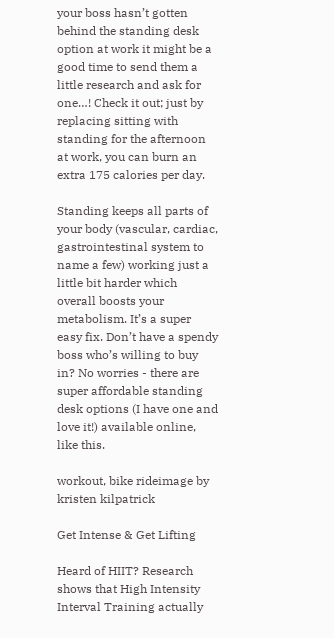your boss hasn’t gotten behind the standing desk option at work it might be a good time to send them a little research and ask for one…! Check it out; just by replacing sitting with standing for the afternoon at work, you can burn an extra 175 calories per day.

Standing keeps all parts of your body (vascular, cardiac, gastrointestinal system to name a few) working just a little bit harder which overall boosts your metabolism. It’s a super easy fix. Don’t have a spendy boss who’s willing to buy in? No worries - there are super affordable standing desk options (I have one and love it!) available online, like this.

workout, bike rideimage by kristen kilpatrick

Get Intense & Get Lifting

Heard of HIIT? Research shows that High Intensity Interval Training actually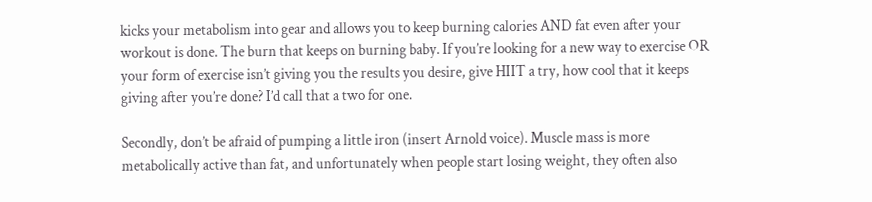kicks your metabolism into gear and allows you to keep burning calories AND fat even after your workout is done. The burn that keeps on burning baby. If you’re looking for a new way to exercise OR your form of exercise isn’t giving you the results you desire, give HIIT a try, how cool that it keeps giving after you’re done? I’d call that a two for one.

Secondly, don’t be afraid of pumping a little iron (insert Arnold voice). Muscle mass is more metabolically active than fat, and unfortunately when people start losing weight, they often also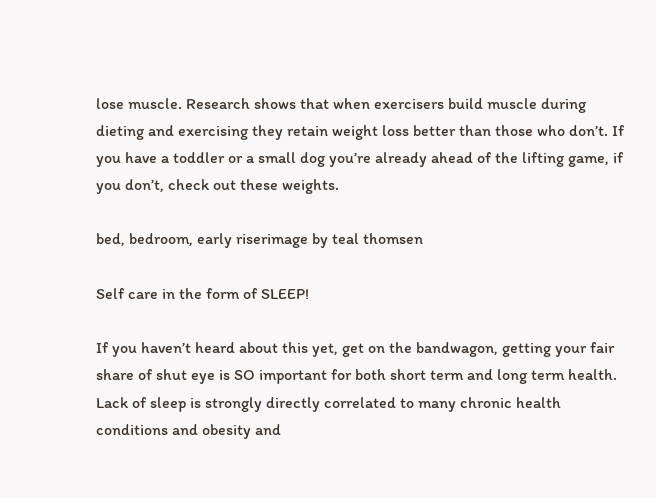lose muscle. Research shows that when exercisers build muscle during dieting and exercising they retain weight loss better than those who don’t. If you have a toddler or a small dog you’re already ahead of the lifting game, if you don’t, check out these weights.

bed, bedroom, early riserimage by teal thomsen

Self care in the form of SLEEP!

If you haven’t heard about this yet, get on the bandwagon, getting your fair share of shut eye is SO important for both short term and long term health. Lack of sleep is strongly directly correlated to many chronic health conditions and obesity and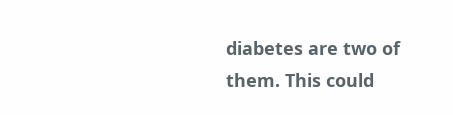diabetes are two of them. This could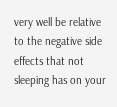very well be relative to the negative side effects that not sleeping has on your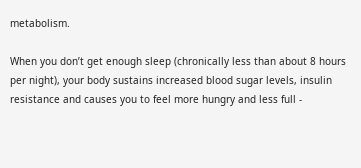metabolism.

When you don’t get enough sleep (chronically less than about 8 hours per night), your body sustains increased blood sugar levels, insulin resistance and causes you to feel more hungry and less full -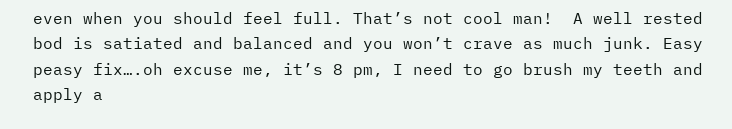even when you should feel full. That’s not cool man!  A well rested bod is satiated and balanced and you won’t crave as much junk. Easy peasy fix….oh excuse me, it’s 8 pm, I need to go brush my teeth and apply a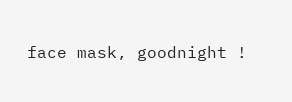face mask, goodnight !